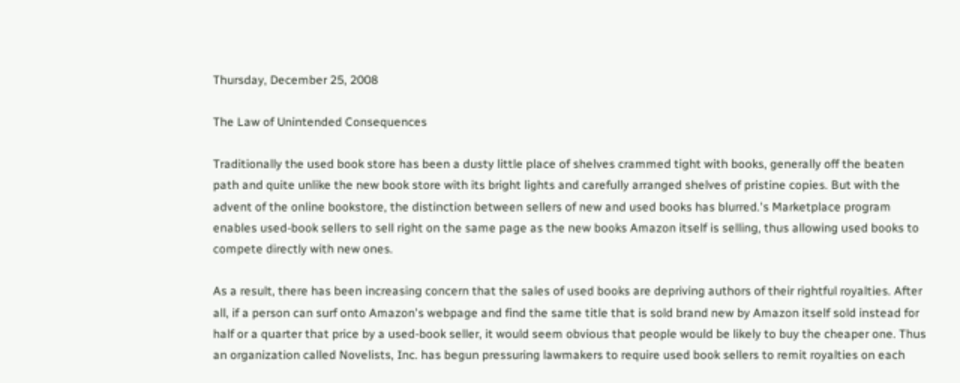Thursday, December 25, 2008

The Law of Unintended Consequences

Traditionally the used book store has been a dusty little place of shelves crammed tight with books, generally off the beaten path and quite unlike the new book store with its bright lights and carefully arranged shelves of pristine copies. But with the advent of the online bookstore, the distinction between sellers of new and used books has blurred.'s Marketplace program enables used-book sellers to sell right on the same page as the new books Amazon itself is selling, thus allowing used books to compete directly with new ones.

As a result, there has been increasing concern that the sales of used books are depriving authors of their rightful royalties. After all, if a person can surf onto Amazon's webpage and find the same title that is sold brand new by Amazon itself sold instead for half or a quarter that price by a used-book seller, it would seem obvious that people would be likely to buy the cheaper one. Thus an organization called Novelists, Inc. has begun pressuring lawmakers to require used book sellers to remit royalties on each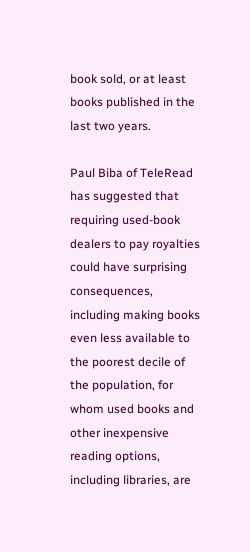book sold, or at least books published in the last two years.

Paul Biba of TeleRead has suggested that requiring used-book dealers to pay royalties could have surprising consequences, including making books even less available to the poorest decile of the population, for whom used books and other inexpensive reading options, including libraries, are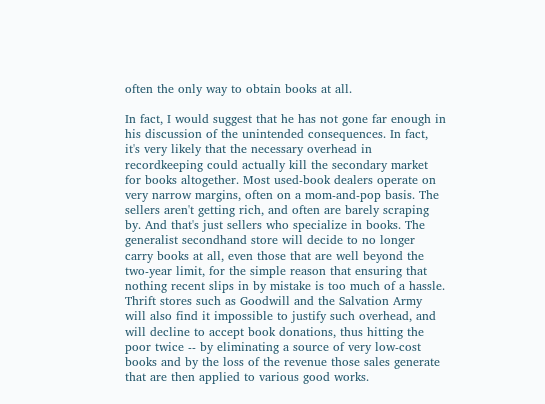often the only way to obtain books at all.

In fact, I would suggest that he has not gone far enough in his discussion of the unintended consequences. In fact, it's very likely that the necessary overhead in recordkeeping could actually kill the secondary market for books altogether. Most used-book dealers operate on very narrow margins, often on a mom-and-pop basis. The sellers aren't getting rich, and often are barely scraping by. And that's just sellers who specialize in books. The generalist secondhand store will decide to no longer carry books at all, even those that are well beyond the two-year limit, for the simple reason that ensuring that nothing recent slips in by mistake is too much of a hassle. Thrift stores such as Goodwill and the Salvation Army will also find it impossible to justify such overhead, and will decline to accept book donations, thus hitting the poor twice -- by eliminating a source of very low-cost books and by the loss of the revenue those sales generate that are then applied to various good works.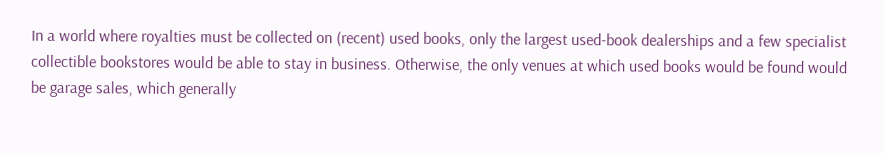In a world where royalties must be collected on (recent) used books, only the largest used-book dealerships and a few specialist collectible bookstores would be able to stay in business. Otherwise, the only venues at which used books would be found would be garage sales, which generally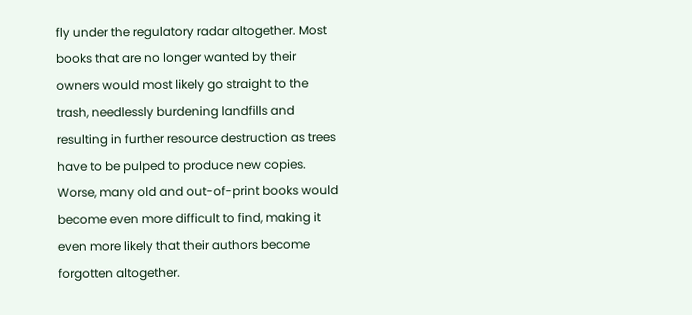fly under the regulatory radar altogether. Most books that are no longer wanted by their owners would most likely go straight to the trash, needlessly burdening landfills and resulting in further resource destruction as trees have to be pulped to produce new copies. Worse, many old and out-of-print books would become even more difficult to find, making it even more likely that their authors become forgotten altogether.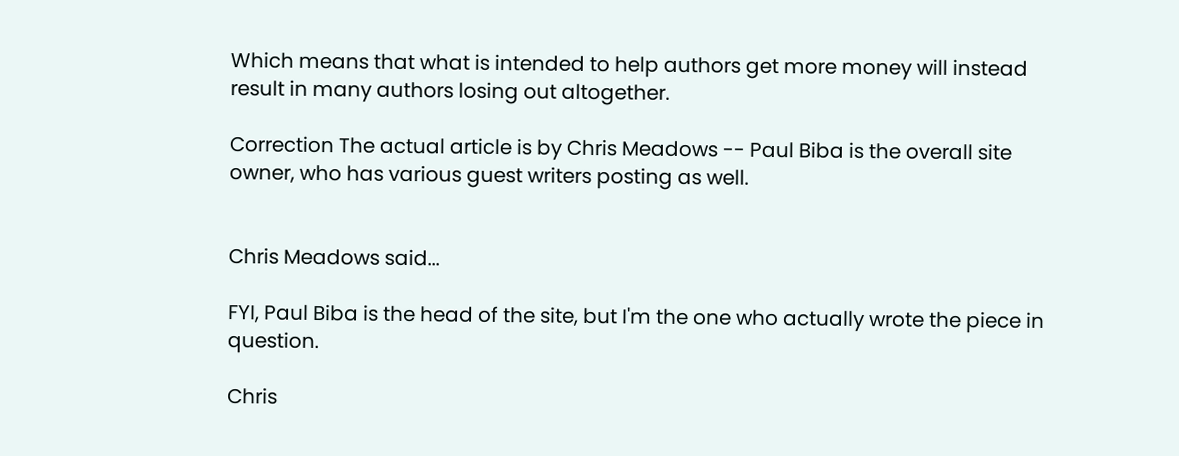Which means that what is intended to help authors get more money will instead result in many authors losing out altogether.

Correction The actual article is by Chris Meadows -- Paul Biba is the overall site owner, who has various guest writers posting as well.


Chris Meadows said...

FYI, Paul Biba is the head of the site, but I'm the one who actually wrote the piece in question.

Chris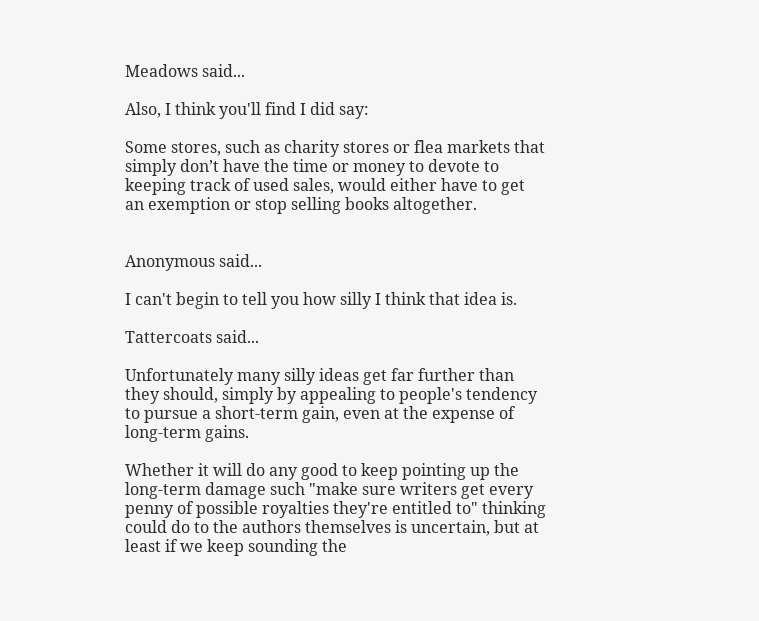Meadows said...

Also, I think you'll find I did say:

Some stores, such as charity stores or flea markets that simply don’t have the time or money to devote to keeping track of used sales, would either have to get an exemption or stop selling books altogether.


Anonymous said...

I can't begin to tell you how silly I think that idea is.

Tattercoats said...

Unfortunately many silly ideas get far further than they should, simply by appealing to people's tendency to pursue a short-term gain, even at the expense of long-term gains.

Whether it will do any good to keep pointing up the long-term damage such "make sure writers get every penny of possible royalties they're entitled to" thinking could do to the authors themselves is uncertain, but at least if we keep sounding the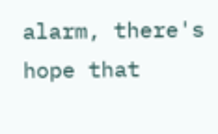alarm, there's hope that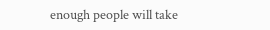enough people will take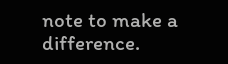note to make a difference.